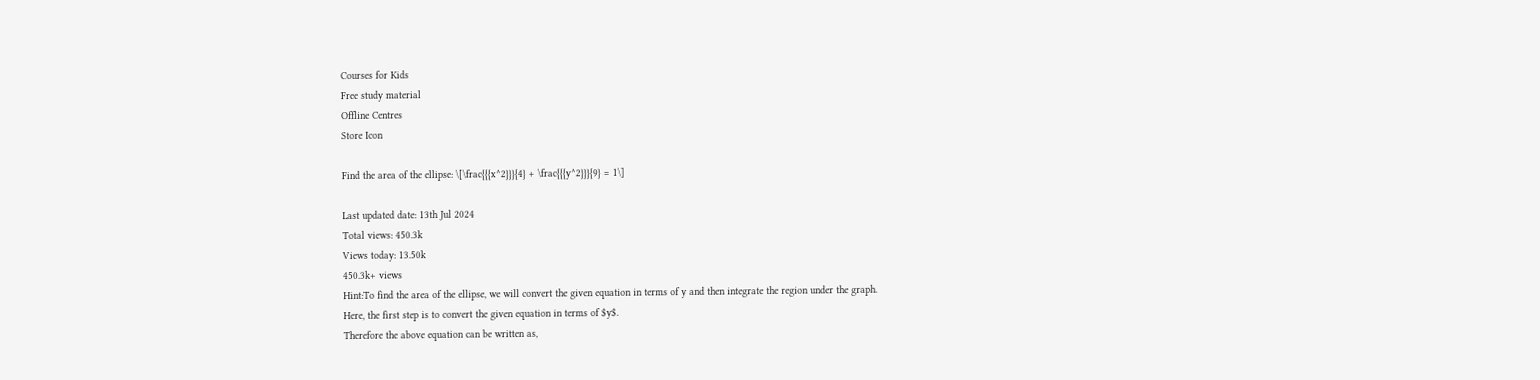Courses for Kids
Free study material
Offline Centres
Store Icon

Find the area of the ellipse: \[\frac{{{x^2}}}{4} + \frac{{{y^2}}}{9} = 1\]

Last updated date: 13th Jul 2024
Total views: 450.3k
Views today: 13.50k
450.3k+ views
Hint:To find the area of the ellipse, we will convert the given equation in terms of y and then integrate the region under the graph.
Here, the first step is to convert the given equation in terms of $y$.
Therefore the above equation can be written as,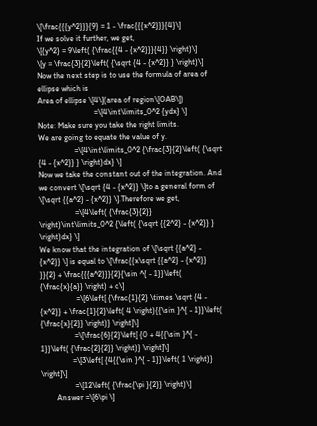\[\frac{{{y^2}}}{9} = 1 - \frac{{{x^2}}}{4}\]
If we solve it further, we get,
\[{y^2} = 9\left( {\frac{{4 - {x^2}}}{4}} \right)\]
\[y = \frac{3}{2}\left( {\sqrt {4 - {x^2}} } \right)\]
Now the next step is to use the formula of area of ellipse which is
Area of ellipse \[4\](area of region\[OAB\])
                            =\[4\int\limits_0^2 {ydx} \]
Note: Make sure you take the right limits.
We are going to equate the value of y.
                  =\[4\int\limits_0^2 {\frac{3}{2}\left( {\sqrt {4 - {x^2}} } \right)dx} \]
Now we take the constant out of the integration. And we convert \[\sqrt {4 - {x^2}} \]to a general form of \[\sqrt {{a^2} - {x^2}} \].Therefore we get,
                  =\[4\left( {\frac{3}{2}} \right)\int\limits_0^2 {\left( {\sqrt {{2^2} - {x^2}} } \right)dx} \]
We know that the integration of \[\sqrt {{a^2} - {x^2}} \] is equal to \[\frac{{x\sqrt {{a^2} - {x^2}} }}{2} + \frac{{{a^2}}}{2}{\sin ^{ - 1}}\left( {\frac{x}{a}} \right) + c\]
                  =\[6\left[ {\frac{1}{2} \times \sqrt {4 - {x^2}} + \frac{1}{2}\left( 4 \right){{\sin }^{ - 1}}\left( {\frac{x}{2}} \right)} \right]\]
                 =\[\frac{6}{2}\left[ {0 + 4{{\sin }^{ - 1}}\left( {\frac{2}{2}} \right)} \right]\]
                =\[3\left[ {4{{\sin }^{ - 1}}\left( 1 \right)} \right]\]
                 =\[12\left( {\frac{\pi }{2}} \right)\]
        Answer =\[6\pi \]